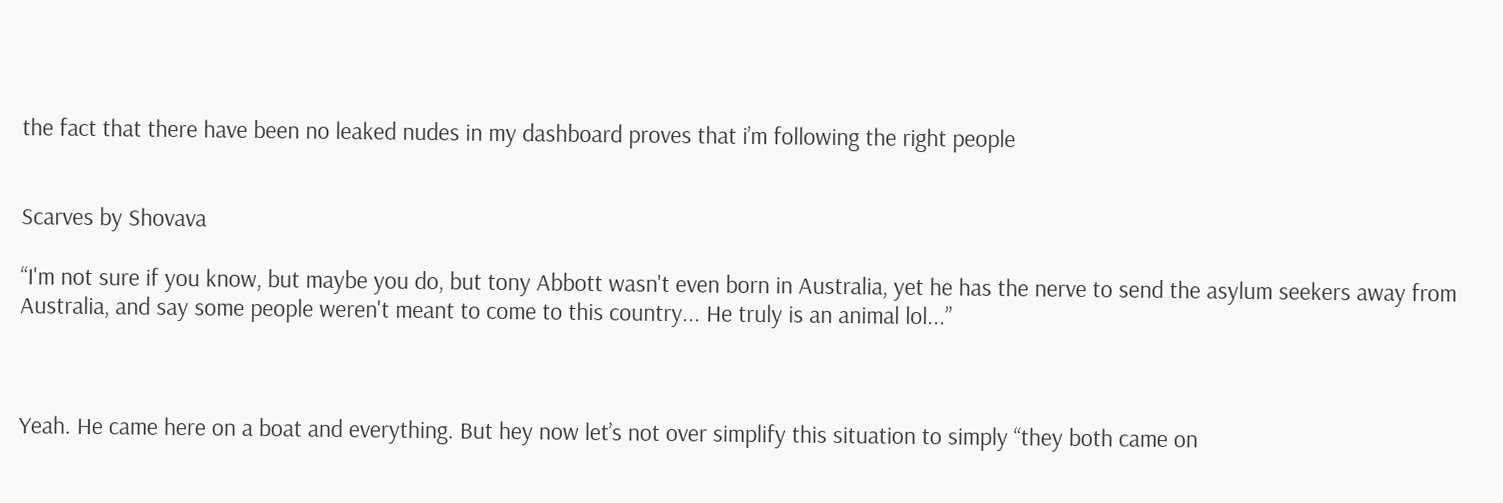the fact that there have been no leaked nudes in my dashboard proves that i’m following the right people


Scarves by Shovava

“I'm not sure if you know, but maybe you do, but tony Abbott wasn't even born in Australia, yet he has the nerve to send the asylum seekers away from Australia, and say some people weren't meant to come to this country... He truly is an animal lol...”



Yeah. He came here on a boat and everything. But hey now let’s not over simplify this situation to simply “they both came on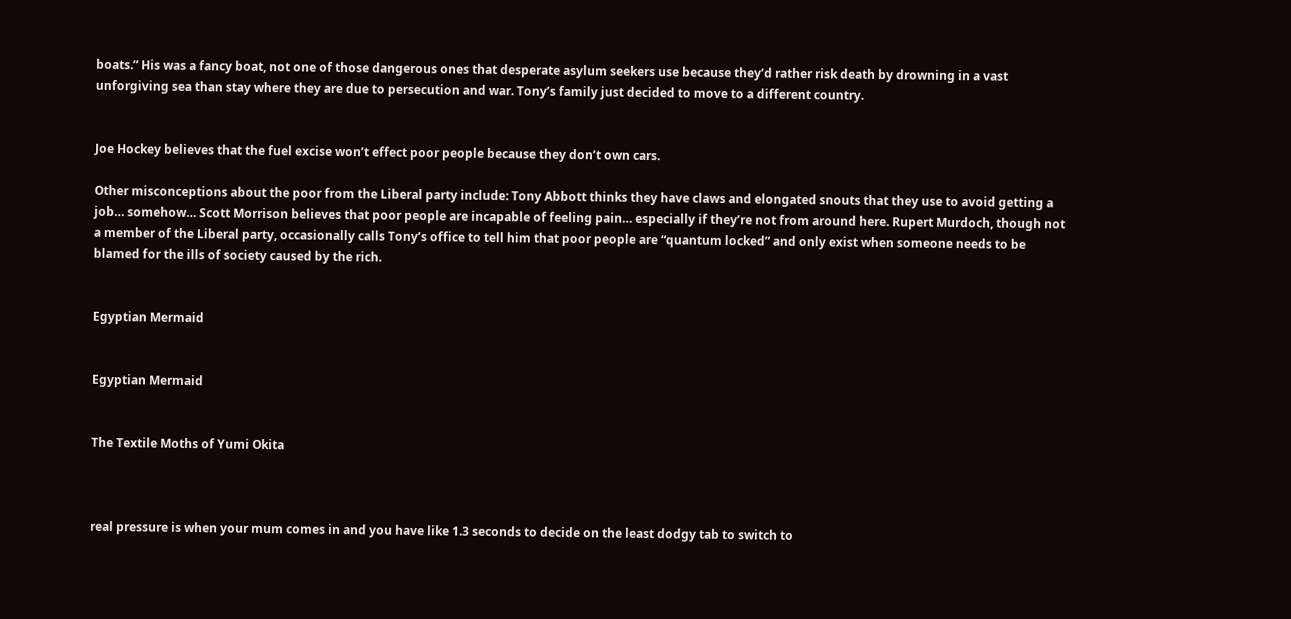boats.” His was a fancy boat, not one of those dangerous ones that desperate asylum seekers use because they’d rather risk death by drowning in a vast unforgiving sea than stay where they are due to persecution and war. Tony’s family just decided to move to a different country.


Joe Hockey believes that the fuel excise won’t effect poor people because they don’t own cars.

Other misconceptions about the poor from the Liberal party include: Tony Abbott thinks they have claws and elongated snouts that they use to avoid getting a job… somehow… Scott Morrison believes that poor people are incapable of feeling pain… especially if they’re not from around here. Rupert Murdoch, though not a member of the Liberal party, occasionally calls Tony’s office to tell him that poor people are “quantum locked” and only exist when someone needs to be blamed for the ills of society caused by the rich.


Egyptian Mermaid


Egyptian Mermaid


The Textile Moths of Yumi Okita



real pressure is when your mum comes in and you have like 1.3 seconds to decide on the least dodgy tab to switch to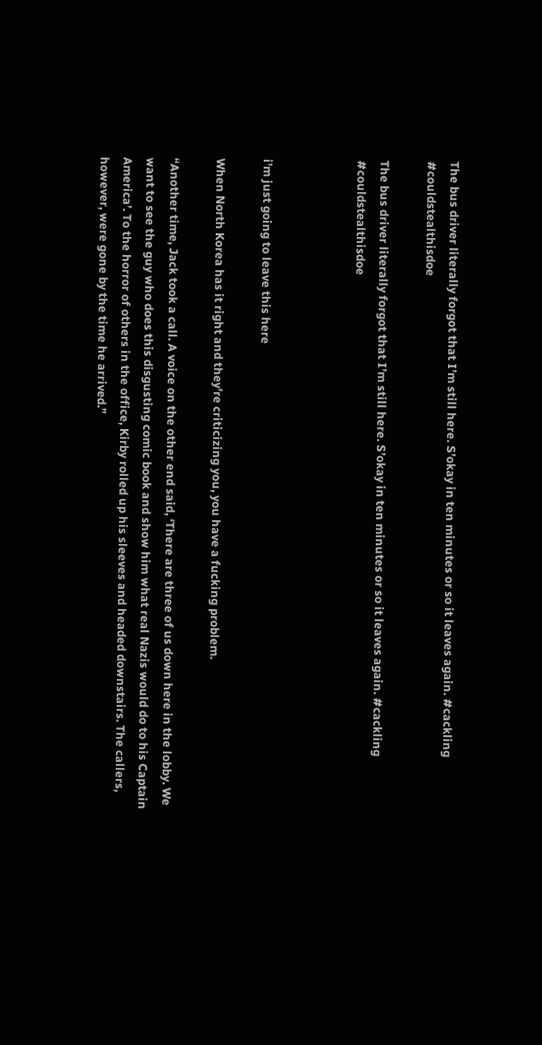The bus driver literally forgot that I’m still here. S’okay in ten minutes or so it leaves again. #cackling #couldstealthisdoe

The bus driver literally forgot that I’m still here. S’okay in ten minutes or so it leaves again. #cackling #couldstealthisdoe



i’m just going to leave this here

When North Korea has it right and they’re criticizing you, you have a fucking problem.

“Another time, Jack took a call. A voice on the other end said, ‘There are three of us down here in the lobby. We want to see the guy who does this disgusting comic book and show him what real Nazis would do to his Captain America’. To the horror of others in the office, Kirby rolled up his sleeves and headed downstairs. The callers, however, were gone by the time he arrived.”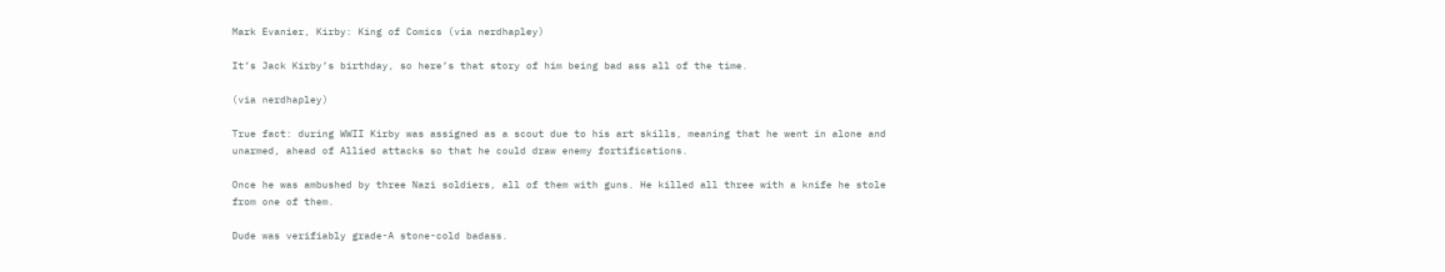Mark Evanier, Kirby: King of Comics (via nerdhapley)

It’s Jack Kirby’s birthday, so here’s that story of him being bad ass all of the time.

(via nerdhapley)

True fact: during WWII Kirby was assigned as a scout due to his art skills, meaning that he went in alone and unarmed, ahead of Allied attacks so that he could draw enemy fortifications.

Once he was ambushed by three Nazi soldiers, all of them with guns. He killed all three with a knife he stole from one of them.

Dude was verifiably grade-A stone-cold badass.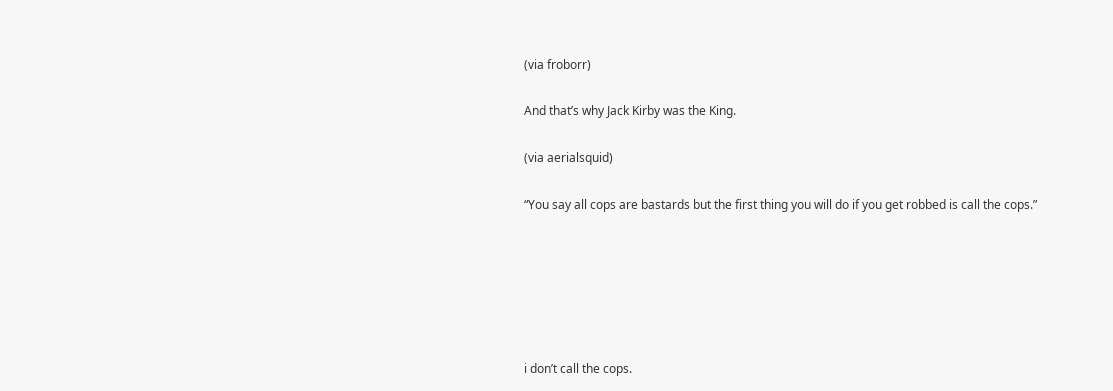(via froborr)

And that’s why Jack Kirby was the King.

(via aerialsquid)

“You say all cops are bastards but the first thing you will do if you get robbed is call the cops.”






i don’t call the cops.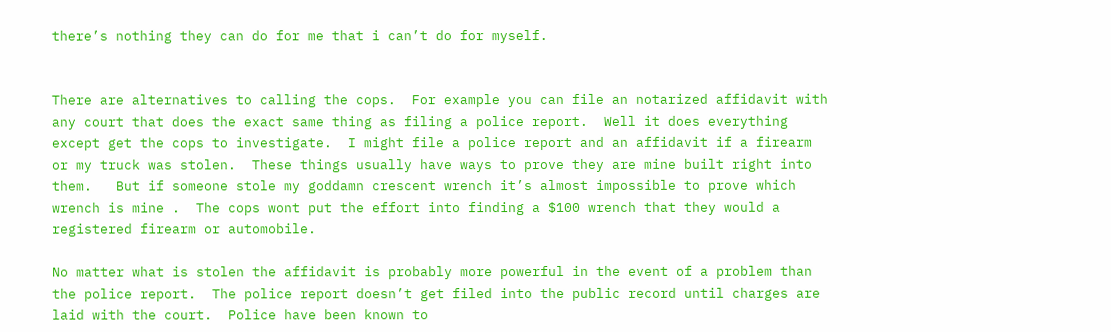there’s nothing they can do for me that i can’t do for myself.


There are alternatives to calling the cops.  For example you can file an notarized affidavit with any court that does the exact same thing as filing a police report.  Well it does everything except get the cops to investigate.  I might file a police report and an affidavit if a firearm or my truck was stolen.  These things usually have ways to prove they are mine built right into them.   But if someone stole my goddamn crescent wrench it’s almost impossible to prove which wrench is mine .  The cops wont put the effort into finding a $100 wrench that they would a registered firearm or automobile.

No matter what is stolen the affidavit is probably more powerful in the event of a problem than the police report.  The police report doesn’t get filed into the public record until charges are laid with the court.  Police have been known to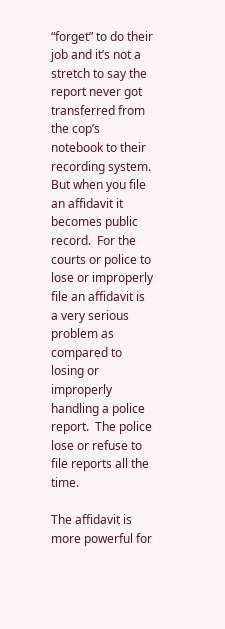“forget” to do their job and it’s not a stretch to say the report never got transferred from the cop’s notebook to their recording system.  But when you file an affidavit it becomes public record.  For the courts or police to lose or improperly file an affidavit is a very serious problem as compared to losing or improperly handling a police report.  The police lose or refuse to file reports all the time.

The affidavit is more powerful for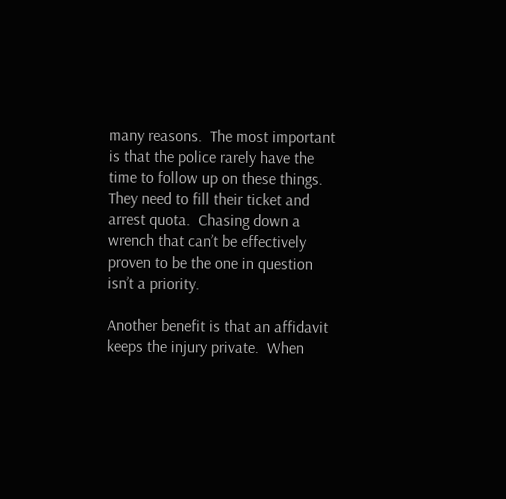many reasons.  The most important is that the police rarely have the time to follow up on these things.  They need to fill their ticket and arrest quota.  Chasing down a wrench that can’t be effectively proven to be the one in question isn’t a priority.

Another benefit is that an affidavit keeps the injury private.  When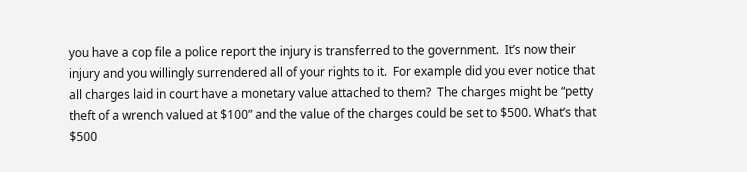you have a cop file a police report the injury is transferred to the government.  It’s now their injury and you willingly surrendered all of your rights to it.  For example did you ever notice that all charges laid in court have a monetary value attached to them?  The charges might be “petty theft of a wrench valued at $100” and the value of the charges could be set to $500. What’s that $500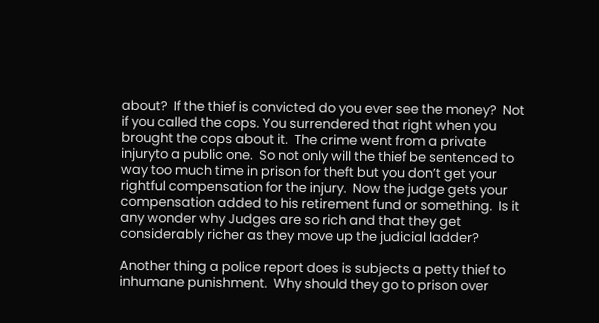about?  If the thief is convicted do you ever see the money?  Not if you called the cops. You surrendered that right when you brought the cops about it.  The crime went from a private injuryto a public one.  So not only will the thief be sentenced to way too much time in prison for theft but you don’t get your rightful compensation for the injury.  Now the judge gets your compensation added to his retirement fund or something.  Is it any wonder why Judges are so rich and that they get considerably richer as they move up the judicial ladder?

Another thing a police report does is subjects a petty thief to inhumane punishment.  Why should they go to prison over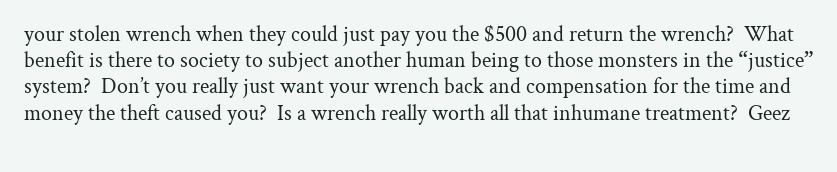your stolen wrench when they could just pay you the $500 and return the wrench?  What benefit is there to society to subject another human being to those monsters in the “justice” system?  Don’t you really just want your wrench back and compensation for the time and money the theft caused you?  Is a wrench really worth all that inhumane treatment?  Geez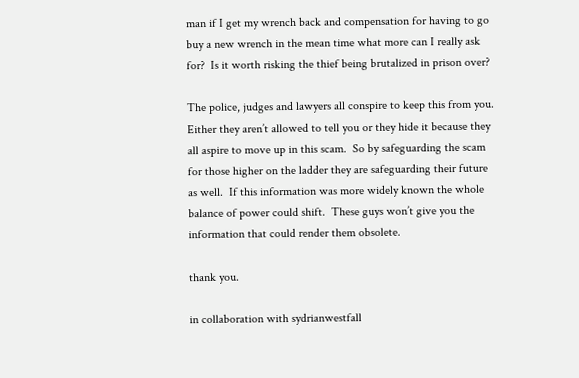man if I get my wrench back and compensation for having to go buy a new wrench in the mean time what more can I really ask for?  Is it worth risking the thief being brutalized in prison over?

The police, judges and lawyers all conspire to keep this from you.  Either they aren’t allowed to tell you or they hide it because they all aspire to move up in this scam.  So by safeguarding the scam for those higher on the ladder they are safeguarding their future as well.  If this information was more widely known the whole balance of power could shift.  These guys won’t give you the information that could render them obsolete.

thank you.

in collaboration with sydrianwestfall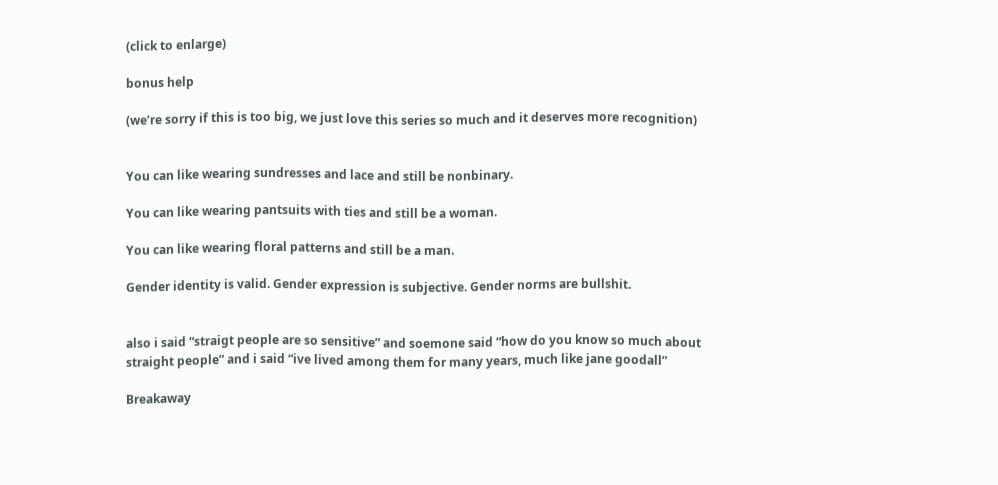(click to enlarge)

bonus help

(we’re sorry if this is too big, we just love this series so much and it deserves more recognition)


You can like wearing sundresses and lace and still be nonbinary.

You can like wearing pantsuits with ties and still be a woman.

You can like wearing floral patterns and still be a man.

Gender identity is valid. Gender expression is subjective. Gender norms are bullshit.


also i said “straigt people are so sensitive” and soemone said “how do you know so much about straight people” and i said “ive lived among them for many years, much like jane goodall”

Breakaway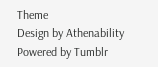Theme
Design by Athenability
Powered by Tumblr